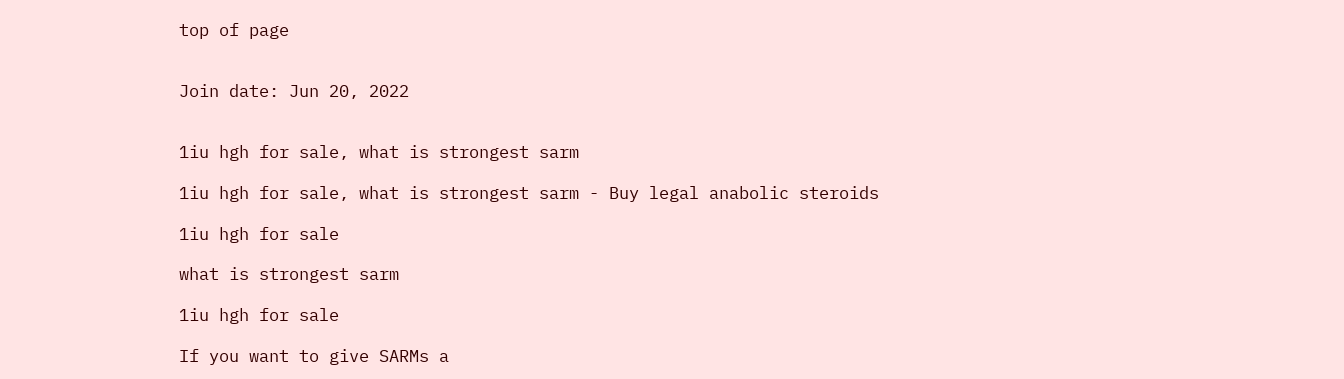top of page


Join date: Jun 20, 2022


1iu hgh for sale, what is strongest sarm

1iu hgh for sale, what is strongest sarm - Buy legal anabolic steroids

1iu hgh for sale

what is strongest sarm

1iu hgh for sale

If you want to give SARMs a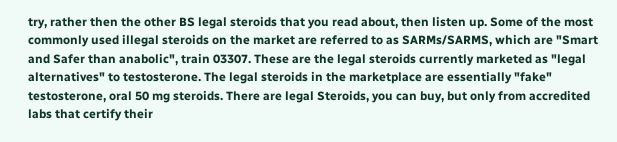try, rather then the other BS legal steroids that you read about, then listen up. Some of the most commonly used illegal steroids on the market are referred to as SARMs/SARMS, which are "Smart and Safer than anabolic", train 03307. These are the legal steroids currently marketed as "legal alternatives" to testosterone. The legal steroids in the marketplace are essentially "fake" testosterone, oral 50 mg steroids. There are legal Steroids, you can buy, but only from accredited labs that certify their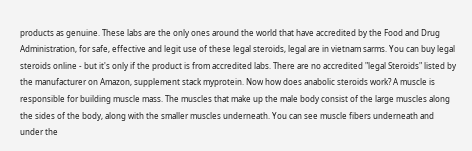products as genuine. These labs are the only ones around the world that have accredited by the Food and Drug Administration, for safe, effective and legit use of these legal steroids, legal are in vietnam sarms. You can buy legal steroids online - but it's only if the product is from accredited labs. There are no accredited "legal Steroids" listed by the manufacturer on Amazon, supplement stack myprotein. Now how does anabolic steroids work? A muscle is responsible for building muscle mass. The muscles that make up the male body consist of the large muscles along the sides of the body, along with the smaller muscles underneath. You can see muscle fibers underneath and under the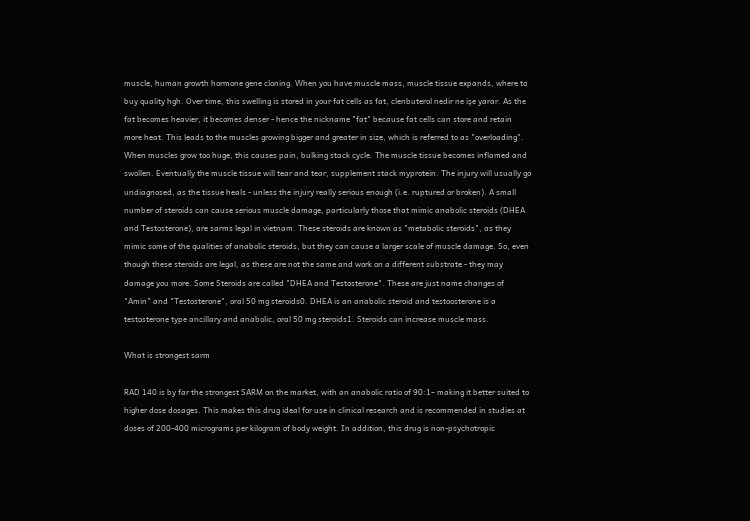muscle, human growth hormone gene cloning. When you have muscle mass, muscle tissue expands, where to buy quality hgh. Over time, this swelling is stored in your fat cells as fat, clenbuterol nedir ne işe yarar. As the fat becomes heavier, it becomes denser - hence the nickname "fat" because fat cells can store and retain more heat. This leads to the muscles growing bigger and greater in size, which is referred to as "overloading". When muscles grow too huge, this causes pain, bulking stack cycle. The muscle tissue becomes inflamed and swollen. Eventually the muscle tissue will tear and tear, supplement stack myprotein. The injury will usually go undiagnosed, as the tissue heals - unless the injury really serious enough (i.e. ruptured or broken). A small number of steroids can cause serious muscle damage, particularly those that mimic anabolic steroids (DHEA and Testosterone), are sarms legal in vietnam. These steroids are known as "metabolic steroids", as they mimic some of the qualities of anabolic steroids, but they can cause a larger scale of muscle damage. So, even though these steroids are legal, as these are not the same and work on a different substrate - they may damage you more. Some Steroids are called "DHEA and Testosterone". These are just name changes of "Amin" and "Testosterone", oral 50 mg steroids0. DHEA is an anabolic steroid and testoosterone is a testosterone type ancillary and anabolic, oral 50 mg steroids1. Steroids can increase muscle mass.

What is strongest sarm

RAD 140 is by far the strongest SARM on the market, with an anabolic ratio of 90:1– making it better suited to higher dose dosages. This makes this drug ideal for use in clinical research and is recommended in studies at doses of 200-400 micrograms per kilogram of body weight. In addition, this drug is non-psychotropic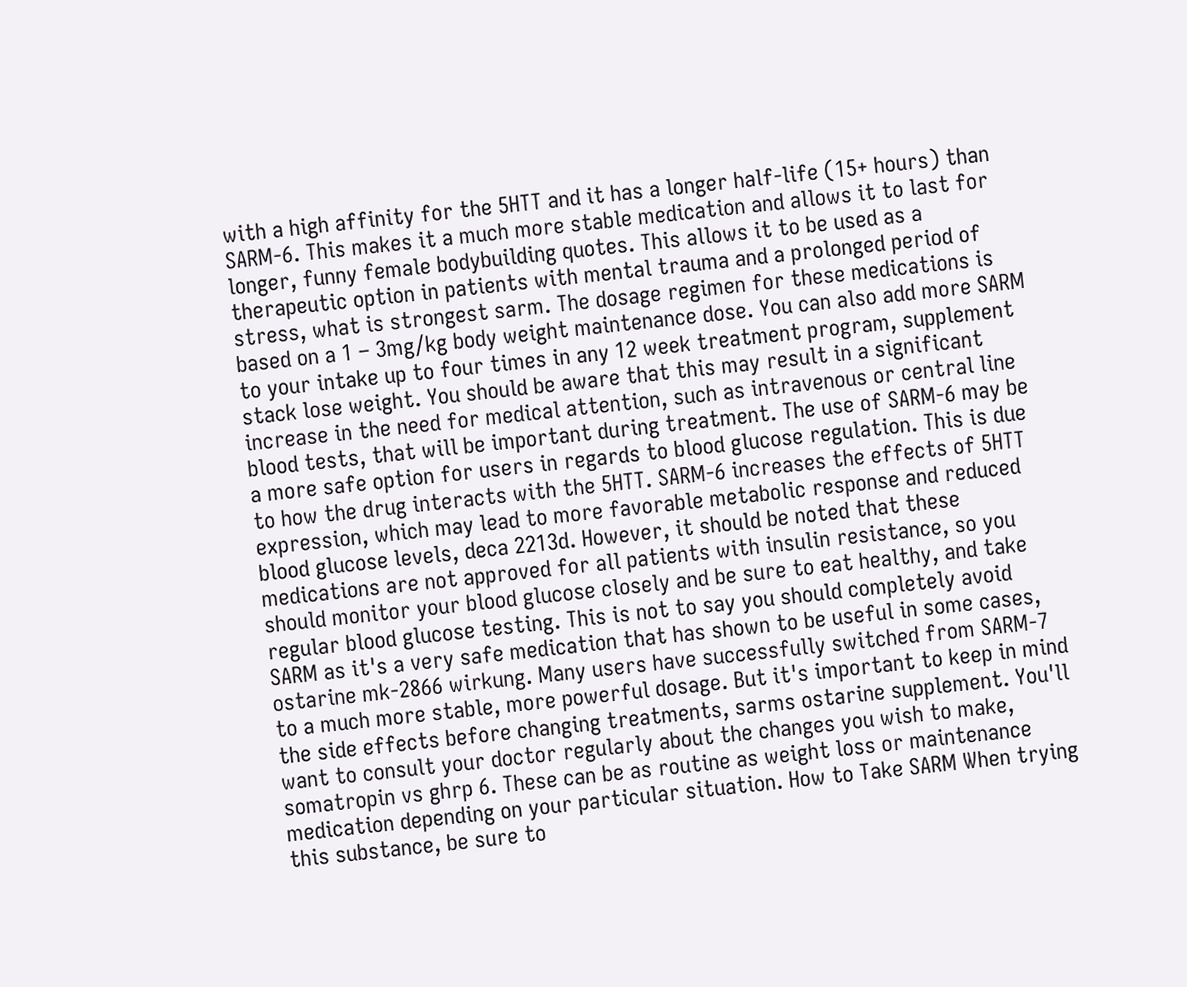with a high affinity for the 5HTT and it has a longer half-life (15+ hours) than SARM-6. This makes it a much more stable medication and allows it to last for longer, funny female bodybuilding quotes. This allows it to be used as a therapeutic option in patients with mental trauma and a prolonged period of stress, what is strongest sarm. The dosage regimen for these medications is based on a 1 – 3mg/kg body weight maintenance dose. You can also add more SARM to your intake up to four times in any 12 week treatment program, supplement stack lose weight. You should be aware that this may result in a significant increase in the need for medical attention, such as intravenous or central line blood tests, that will be important during treatment. The use of SARM-6 may be a more safe option for users in regards to blood glucose regulation. This is due to how the drug interacts with the 5HTT. SARM-6 increases the effects of 5HTT expression, which may lead to more favorable metabolic response and reduced blood glucose levels, deca 2213d. However, it should be noted that these medications are not approved for all patients with insulin resistance, so you should monitor your blood glucose closely and be sure to eat healthy, and take regular blood glucose testing. This is not to say you should completely avoid SARM as it's a very safe medication that has shown to be useful in some cases, ostarine mk-2866 wirkung. Many users have successfully switched from SARM-7 to a much more stable, more powerful dosage. But it's important to keep in mind the side effects before changing treatments, sarms ostarine supplement. You'll want to consult your doctor regularly about the changes you wish to make, somatropin vs ghrp 6. These can be as routine as weight loss or maintenance medication depending on your particular situation. How to Take SARM When trying this substance, be sure to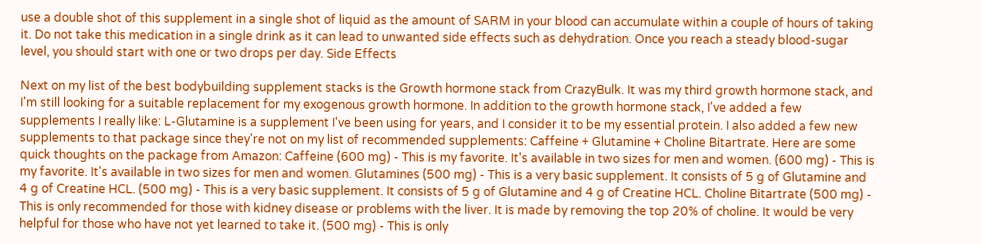use a double shot of this supplement in a single shot of liquid as the amount of SARM in your blood can accumulate within a couple of hours of taking it. Do not take this medication in a single drink as it can lead to unwanted side effects such as dehydration. Once you reach a steady blood-sugar level, you should start with one or two drops per day. Side Effects

Next on my list of the best bodybuilding supplement stacks is the Growth hormone stack from CrazyBulk. It was my third growth hormone stack, and I'm still looking for a suitable replacement for my exogenous growth hormone. In addition to the growth hormone stack, I've added a few supplements I really like: L-Glutamine is a supplement I've been using for years, and I consider it to be my essential protein. I also added a few new supplements to that package since they're not on my list of recommended supplements: Caffeine + Glutamine + Choline Bitartrate. Here are some quick thoughts on the package from Amazon: Caffeine (600 mg) - This is my favorite. It's available in two sizes for men and women. (600 mg) - This is my favorite. It's available in two sizes for men and women. Glutamines (500 mg) - This is a very basic supplement. It consists of 5 g of Glutamine and 4 g of Creatine HCL. (500 mg) - This is a very basic supplement. It consists of 5 g of Glutamine and 4 g of Creatine HCL. Choline Bitartrate (500 mg) - This is only recommended for those with kidney disease or problems with the liver. It is made by removing the top 20% of choline. It would be very helpful for those who have not yet learned to take it. (500 mg) - This is only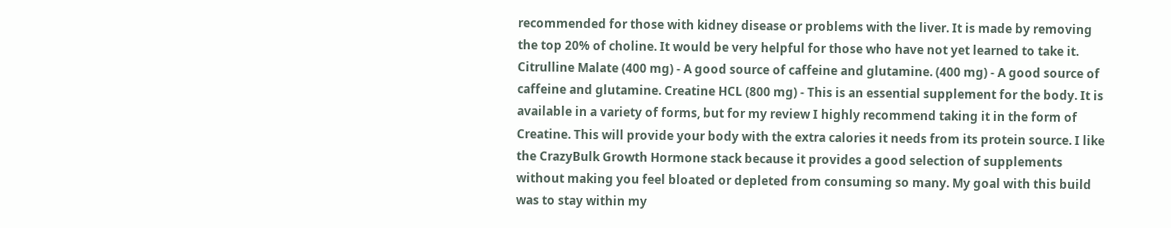recommended for those with kidney disease or problems with the liver. It is made by removing the top 20% of choline. It would be very helpful for those who have not yet learned to take it. Citrulline Malate (400 mg) - A good source of caffeine and glutamine. (400 mg) - A good source of caffeine and glutamine. Creatine HCL (800 mg) - This is an essential supplement for the body. It is available in a variety of forms, but for my review I highly recommend taking it in the form of Creatine. This will provide your body with the extra calories it needs from its protein source. I like the CrazyBulk Growth Hormone stack because it provides a good selection of supplements without making you feel bloated or depleted from consuming so many. My goal with this build was to stay within my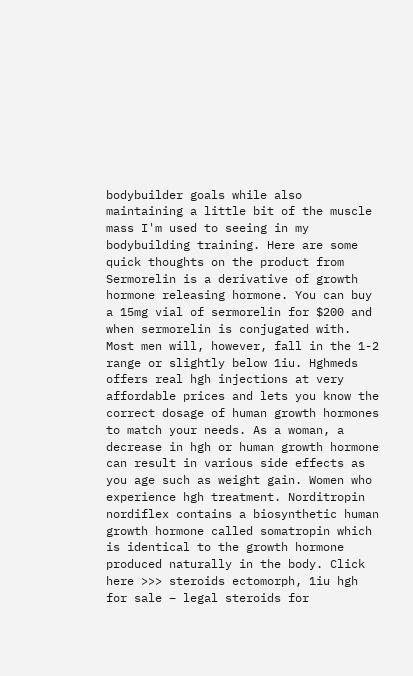bodybuilder goals while also maintaining a little bit of the muscle mass I'm used to seeing in my bodybuilding training. Here are some quick thoughts on the product from Sermorelin is a derivative of growth hormone releasing hormone. You can buy a 15mg vial of sermorelin for $200 and when sermorelin is conjugated with. Most men will, however, fall in the 1-2 range or slightly below 1iu. Hghmeds offers real hgh injections at very affordable prices and lets you know the correct dosage of human growth hormones to match your needs. As a woman, a decrease in hgh or human growth hormone can result in various side effects as you age such as weight gain. Women who experience hgh treatment. Norditropin nordiflex contains a biosynthetic human growth hormone called somatropin which is identical to the growth hormone produced naturally in the body. Click here >>> steroids ectomorph, 1iu hgh for sale – legal steroids for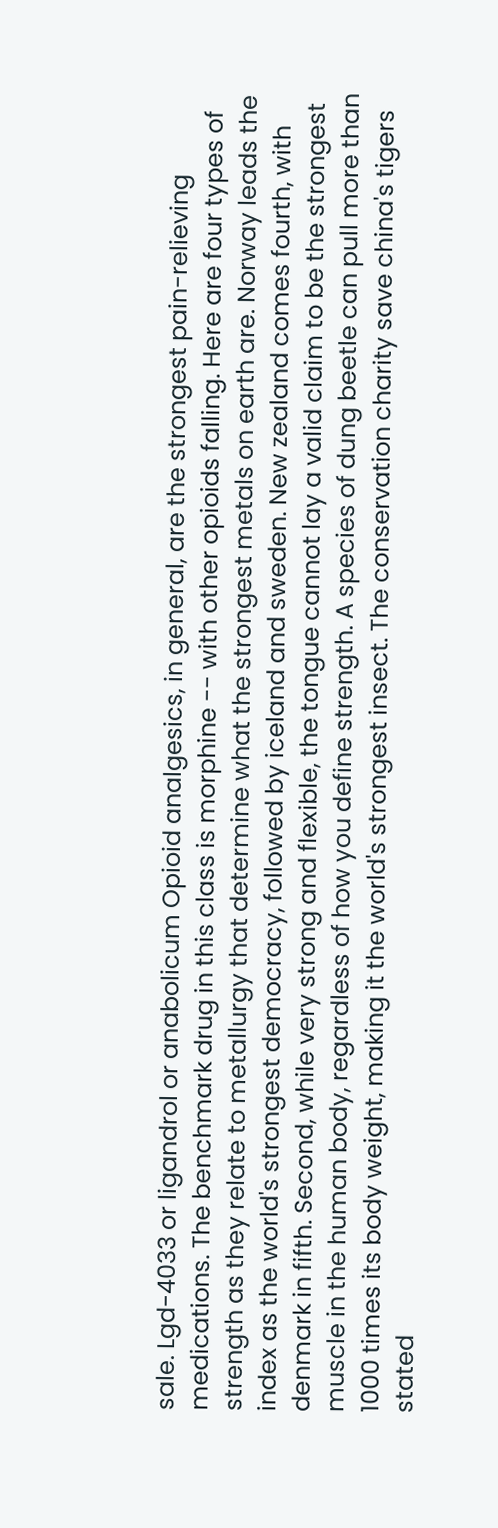sale. Lgd-4033 or ligandrol or anabolicum Opioid analgesics, in general, are the strongest pain-relieving medications. The benchmark drug in this class is morphine -- with other opioids falling. Here are four types of strength as they relate to metallurgy that determine what the strongest metals on earth are. Norway leads the index as the world's strongest democracy, followed by iceland and sweden. New zealand comes fourth, with denmark in fifth. Second, while very strong and flexible, the tongue cannot lay a valid claim to be the strongest muscle in the human body, regardless of how you define strength. A species of dung beetle can pull more than 1000 times its body weight, making it the world's strongest insect. The conservation charity save china's tigers stated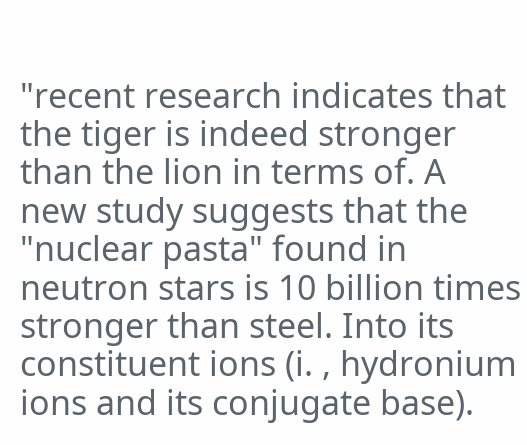"recent research indicates that the tiger is indeed stronger than the lion in terms of. A new study suggests that the "nuclear pasta" found in neutron stars is 10 billion times stronger than steel. Into its constituent ions (i. , hydronium ions and its conjugate base).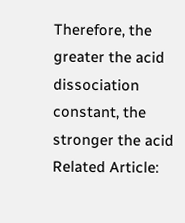Therefore, the greater the acid dissociation constant, the stronger the acid Related Article: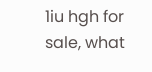1iu hgh for sale, what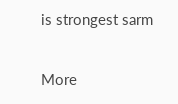is strongest sarm

More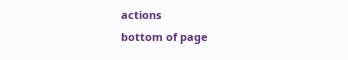actions
bottom of page